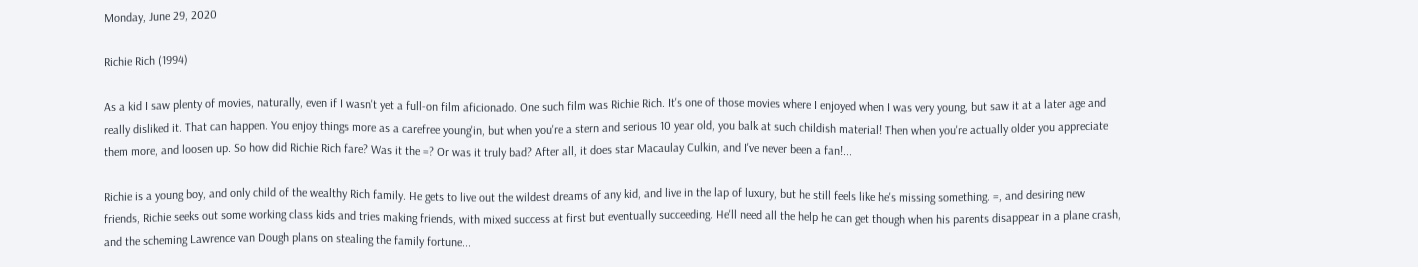Monday, June 29, 2020

Richie Rich (1994)

As a kid I saw plenty of movies, naturally, even if I wasn't yet a full-on film aficionado. One such film was Richie Rich. It's one of those movies where I enjoyed when I was very young, but saw it at a later age and really disliked it. That can happen. You enjoy things more as a carefree young'in, but when you're a stern and serious 10 year old, you balk at such childish material! Then when you're actually older you appreciate them more, and loosen up. So how did Richie Rich fare? Was it the =? Or was it truly bad? After all, it does star Macaulay Culkin, and I've never been a fan!...

Richie is a young boy, and only child of the wealthy Rich family. He gets to live out the wildest dreams of any kid, and live in the lap of luxury, but he still feels like he's missing something. =, and desiring new friends, Richie seeks out some working class kids and tries making friends, with mixed success at first but eventually succeeding. He'll need all the help he can get though when his parents disappear in a plane crash, and the scheming Lawrence van Dough plans on stealing the family fortune...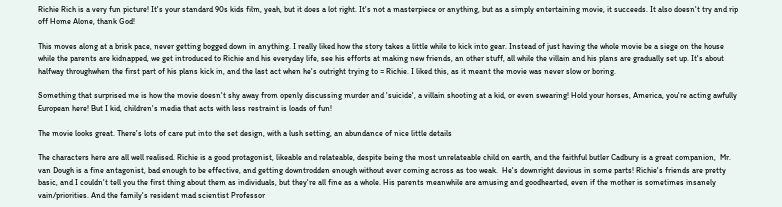Richie Rich is a very fun picture! It's your standard 90s kids film, yeah, but it does a lot right. It's not a masterpiece or anything, but as a simply entertaining movie, it succeeds. It also doesn't try and rip off Home Alone, thank God!

This moves along at a brisk pace, never getting bogged down in anything. I really liked how the story takes a little while to kick into gear. Instead of just having the whole movie be a siege on the house while the parents are kidnapped, we get introduced to Richie and his everyday life, see his efforts at making new friends, an other stuff, all while the villain and his plans are gradually set up. It's about halfway throughwhen the first part of his plans kick in, and the last act when he's outright trying to = Richie. I liked this, as it meant the movie was never slow or boring.

Something that surprised me is how the movie doesn't shy away from openly discussing murder and 'suicide', a villain shooting at a kid, or even swearing! Hold your horses, America, you're acting awfully European here! But I kid, children's media that acts with less restraint is loads of fun!

The movie looks great. There's lots of care put into the set design, with a lush setting, an abundance of nice little details

The characters here are all well realised. Richie is a good protagonist, likeable and relateable, despite being the most unrelateable child on earth, and the faithful butler Cadbury is a great companion,  Mr. van Dough is a fine antagonist, bad enough to be effective, and getting downtrodden enough without ever coming across as too weak.  He's downright devious in some parts! Richie's friends are pretty basic, and I couldn't tell you the first thing about them as individuals, but they're all fine as a whole. His parents meanwhile are amusing and goodhearted, even if the mother is sometimes insanely vain/priorities. And the family's resident mad scientist Professor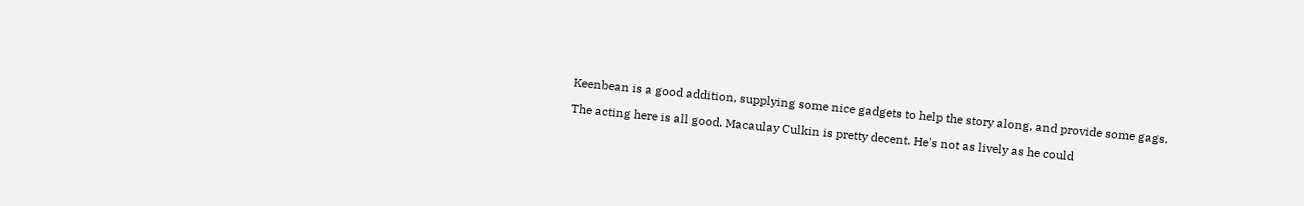Keenbean is a good addition, supplying some nice gadgets to help the story along, and provide some gags.

The acting here is all good. Macaulay Culkin is pretty decent. He's not as lively as he could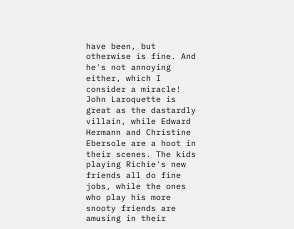have been, but otherwise is fine. And he's not annoying either, which I consider a miracle! John Laroquette is great as the dastardly villain, while Edward Hermann and Christine Ebersole are a hoot in their scenes. The kids playing Richie's new friends all do fine jobs, while the ones who play his more snooty friends are amusing in their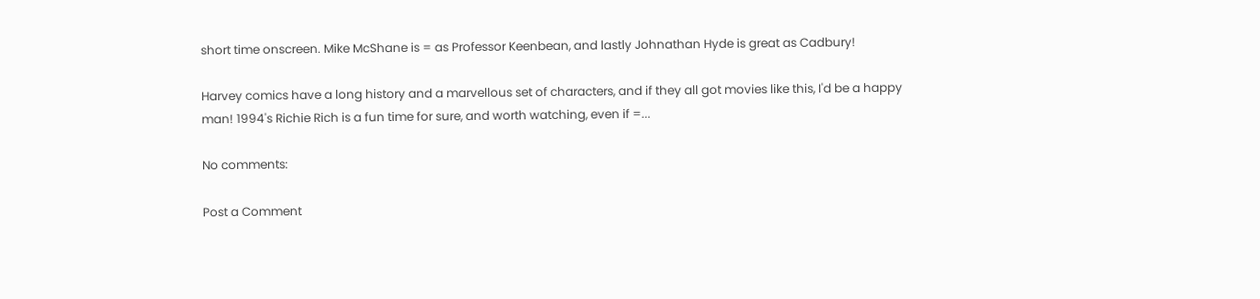short time onscreen. Mike McShane is = as Professor Keenbean, and lastly Johnathan Hyde is great as Cadbury!

Harvey comics have a long history and a marvellous set of characters, and if they all got movies like this, I'd be a happy man! 1994's Richie Rich is a fun time for sure, and worth watching, even if =...

No comments:

Post a Comment